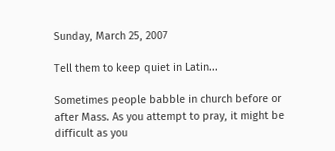Sunday, March 25, 2007

Tell them to keep quiet in Latin...

Sometimes people babble in church before or after Mass. As you attempt to pray, it might be difficult as you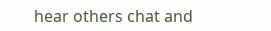hear others chat and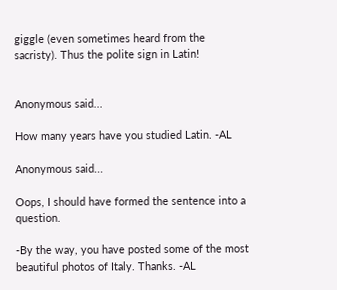giggle (even sometimes heard from the sacristy). Thus the polite sign in Latin!


Anonymous said...

How many years have you studied Latin. -AL

Anonymous said...

Oops, I should have formed the sentence into a question.

-By the way, you have posted some of the most beautiful photos of Italy. Thanks. -AL